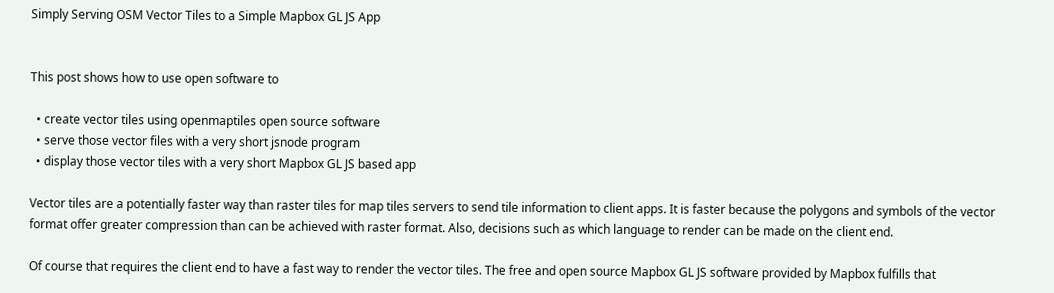Simply Serving OSM Vector Tiles to a Simple Mapbox GL JS App


This post shows how to use open software to

  • create vector tiles using openmaptiles open source software
  • serve those vector files with a very short jsnode program
  • display those vector tiles with a very short Mapbox GL JS based app

Vector tiles are a potentially faster way than raster tiles for map tiles servers to send tile information to client apps. It is faster because the polygons and symbols of the vector format offer greater compression than can be achieved with raster format. Also, decisions such as which language to render can be made on the client end.

Of course that requires the client end to have a fast way to render the vector tiles. The free and open source Mapbox GL JS software provided by Mapbox fulfills that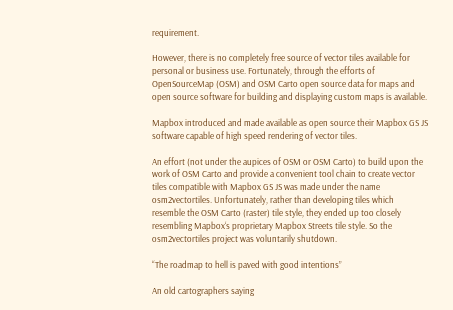requirement.

However, there is no completely free source of vector tiles available for personal or business use. Fortunately, through the efforts of OpenSourceMap (OSM) and OSM Carto open source data for maps and open source software for building and displaying custom maps is available.

Mapbox introduced and made available as open source their Mapbox GS JS software capable of high speed rendering of vector tiles.

An effort (not under the aupices of OSM or OSM Carto) to build upon the work of OSM Carto and provide a convenient tool chain to create vector tiles compatible with Mapbox GS JS was made under the name osm2vectortiles. Unfortunately, rather than developing tiles which resemble the OSM Carto (raster) tile style, they ended up too closely resembling Mapbox‘s proprietary Mapbox Streets tile style. So the osm2vectortiles project was voluntarily shutdown.

“The roadmap to hell is paved with good intentions”

An old cartographers saying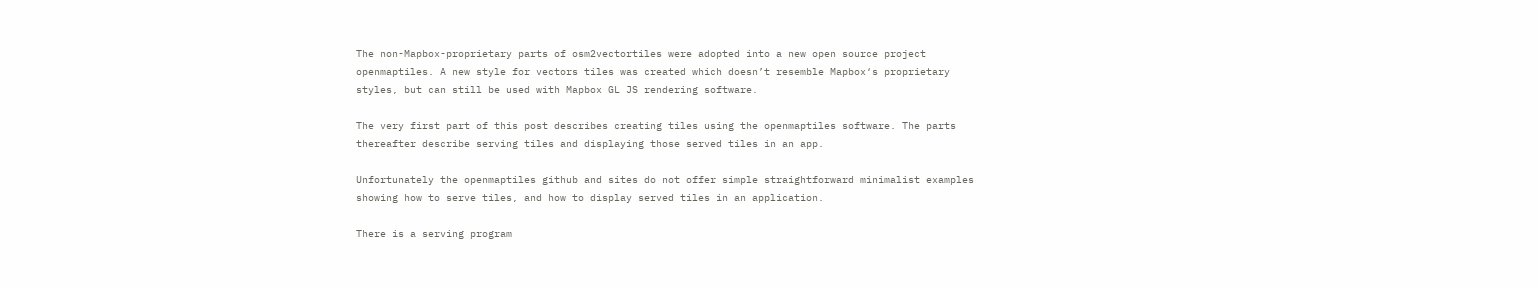The non-Mapbox-proprietary parts of osm2vectortiles were adopted into a new open source project openmaptiles. A new style for vectors tiles was created which doesn’t resemble Mapbox‘s proprietary styles, but can still be used with Mapbox GL JS rendering software.

The very first part of this post describes creating tiles using the openmaptiles software. The parts thereafter describe serving tiles and displaying those served tiles in an app.

Unfortunately the openmaptiles github and sites do not offer simple straightforward minimalist examples showing how to serve tiles, and how to display served tiles in an application.

There is a serving program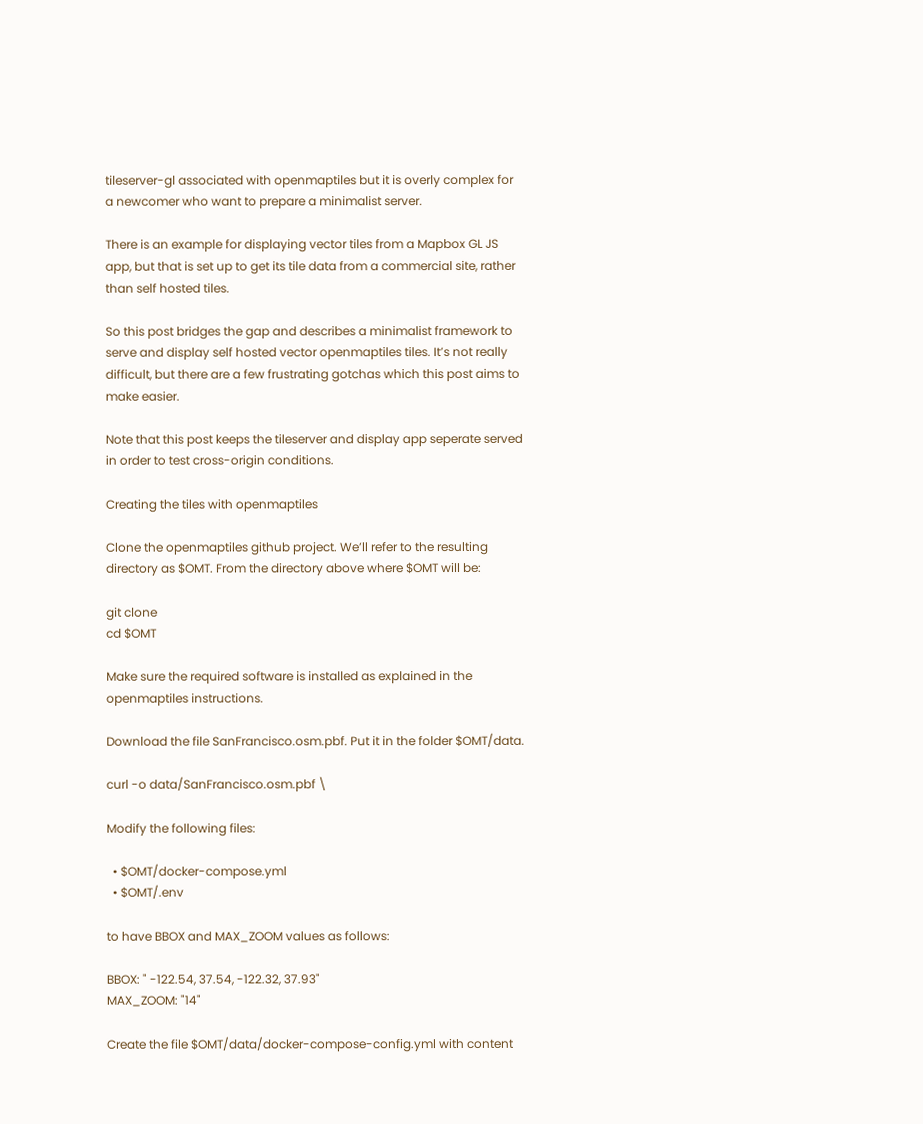tileserver-gl associated with openmaptiles but it is overly complex for a newcomer who want to prepare a minimalist server.

There is an example for displaying vector tiles from a Mapbox GL JS app, but that is set up to get its tile data from a commercial site, rather than self hosted tiles.

So this post bridges the gap and describes a minimalist framework to serve and display self hosted vector openmaptiles tiles. It’s not really difficult, but there are a few frustrating gotchas which this post aims to make easier.

Note that this post keeps the tileserver and display app seperate served in order to test cross-origin conditions.

Creating the tiles with openmaptiles

Clone the openmaptiles github project. We’ll refer to the resulting directory as $OMT. From the directory above where $OMT will be:

git clone
cd $OMT

Make sure the required software is installed as explained in the openmaptiles instructions.

Download the file SanFrancisco.osm.pbf. Put it in the folder $OMT/data.

curl -o data/SanFrancisco.osm.pbf \

Modify the following files:

  • $OMT/docker-compose.yml
  • $OMT/.env

to have BBOX and MAX_ZOOM values as follows:

BBOX: " -122.54, 37.54, -122.32, 37.93"
MAX_ZOOM: "14"

Create the file $OMT/data/docker-compose-config.yml with content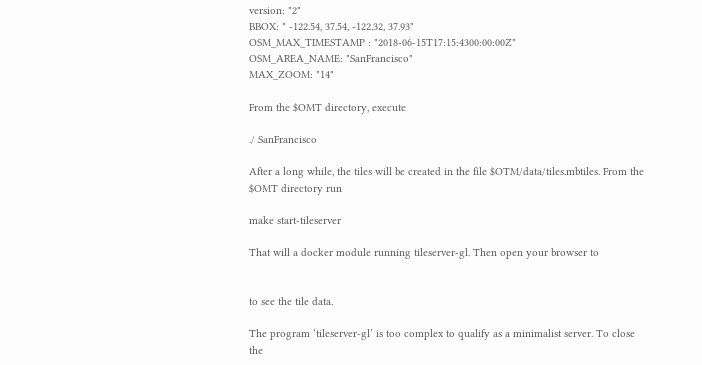version: "2"
BBOX: " -122.54, 37.54, -122.32, 37.93"
OSM_MAX_TIMESTAMP : "2018-06-15T17:15:4300:00:00Z"
OSM_AREA_NAME: "SanFrancisco"
MAX_ZOOM: "14"

From the $OMT directory, execute

./ SanFrancisco

After a long while, the tiles will be created in the file $OTM/data/tiles.mbtiles. From the $OMT directory run

make start-tileserver

That will a docker module running tileserver-gl. Then open your browser to


to see the tile data.

The program ‘tileserver-gl’ is too complex to qualify as a minimalist server. To close the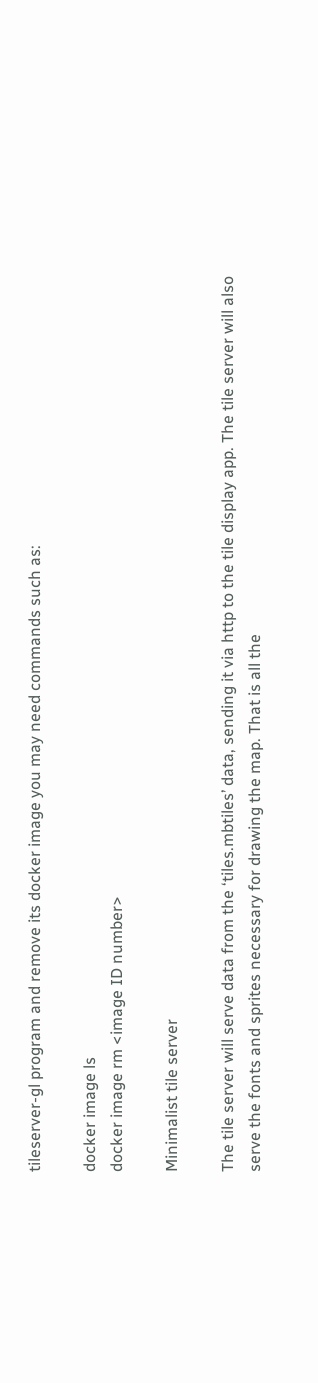tileserver-gl program and remove its docker image you may need commands such as:

docker image ls
docker image rm <image ID number>

Minimalist tile server

The tile server will serve data from the ‘tiles.mbtiles’ data, sending it via http to the tile display app. The tile server will also serve the fonts and sprites necessary for drawing the map. That is all the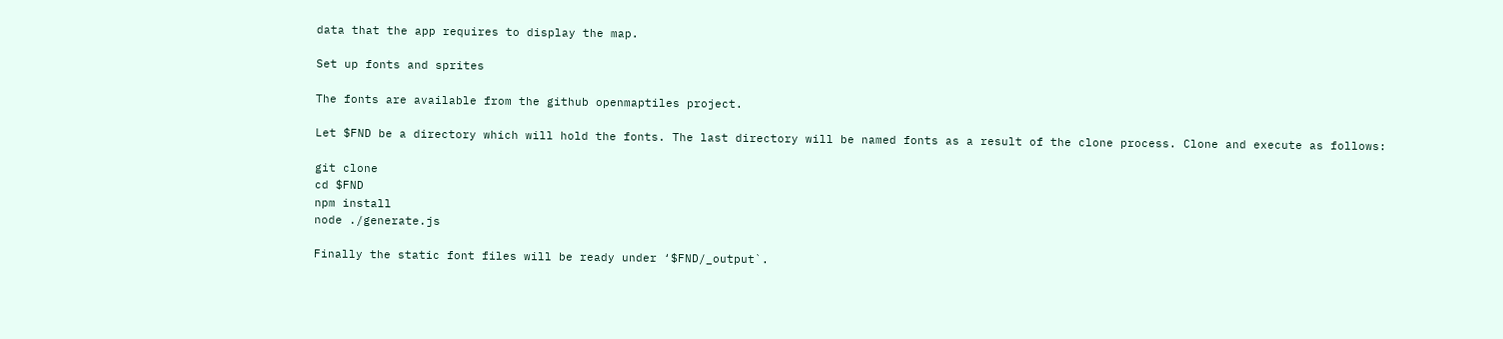data that the app requires to display the map.

Set up fonts and sprites

The fonts are available from the github openmaptiles project.

Let $FND be a directory which will hold the fonts. The last directory will be named fonts as a result of the clone process. Clone and execute as follows:

git clone
cd $FND
npm install
node ./generate.js

Finally the static font files will be ready under ‘$FND/_output`.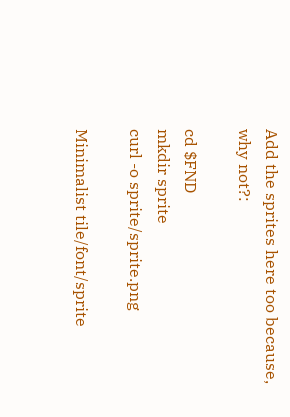Add the sprites here too because, why not?:

cd $FND
mkdir sprite
curl -o sprite/sprite.png

Minimalist tile/font/sprite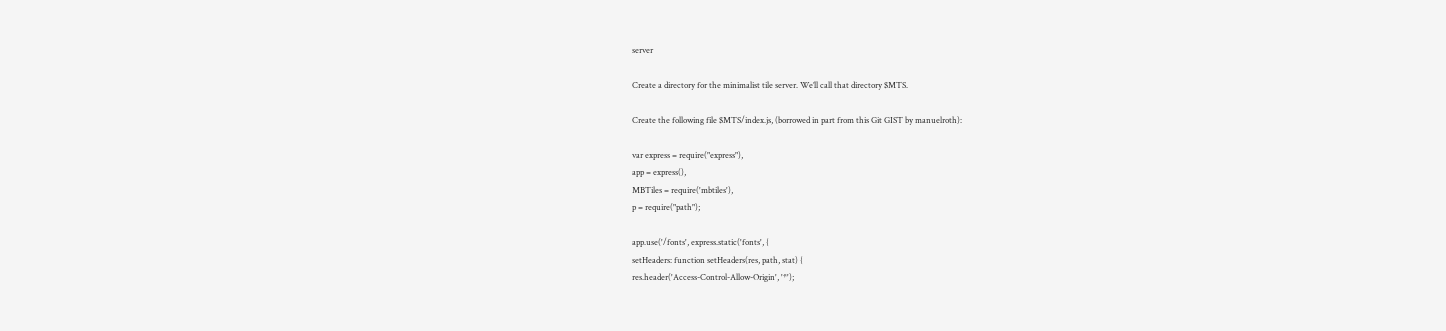server

Create a directory for the minimalist tile server. We’ll call that directory $MTS.

Create the following file $MTS/index.js, (borrowed in part from this Git GIST by manuelroth):

var express = require("express"),
app = express(),
MBTiles = require('mbtiles'),
p = require("path");

app.use('/fonts', express.static('fonts', {
setHeaders: function setHeaders(res, path, stat) {
res.header('Access-Control-Allow-Origin', '*');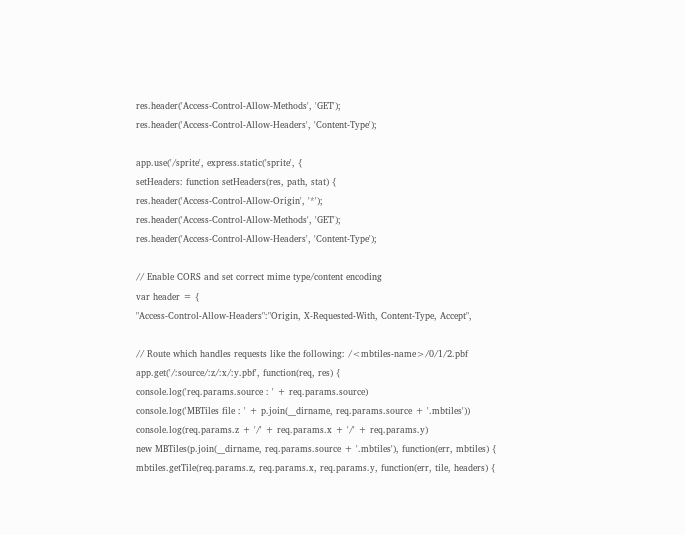res.header('Access-Control-Allow-Methods', 'GET');
res.header('Access-Control-Allow-Headers', 'Content-Type');

app.use('/sprite', express.static('sprite', {
setHeaders: function setHeaders(res, path, stat) {
res.header('Access-Control-Allow-Origin', '*');
res.header('Access-Control-Allow-Methods', 'GET');
res.header('Access-Control-Allow-Headers', 'Content-Type');

// Enable CORS and set correct mime type/content encoding
var header = {
"Access-Control-Allow-Headers":"Origin, X-Requested-With, Content-Type, Accept",

// Route which handles requests like the following: /<mbtiles-name>/0/1/2.pbf
app.get('/:source/:z/:x/:y.pbf', function(req, res) {
console.log('req.params.source : ' + req.params.source)
console.log('MBTiles file : ' + p.join(__dirname, req.params.source + '.mbtiles'))
console.log(req.params.z + '/' + req.params.x + '/' + req.params.y)
new MBTiles(p.join(__dirname, req.params.source + '.mbtiles'), function(err, mbtiles) {
mbtiles.getTile(req.params.z, req.params.x, req.params.y, function(err, tile, headers) {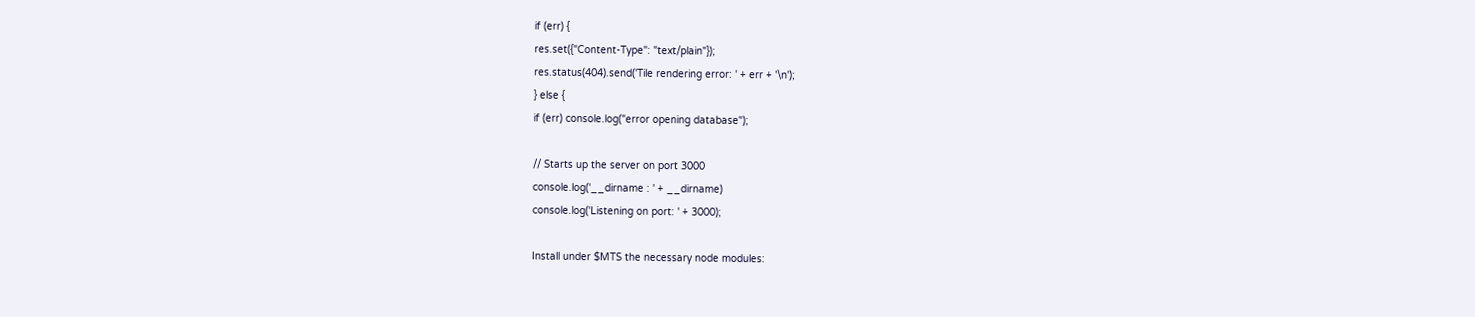if (err) {
res.set({"Content-Type": "text/plain"});
res.status(404).send('Tile rendering error: ' + err + '\n');
} else {
if (err) console.log("error opening database");

// Starts up the server on port 3000
console.log('__dirname : ' + __dirname)
console.log('Listening on port: ' + 3000);

Install under $MTS the necessary node modules: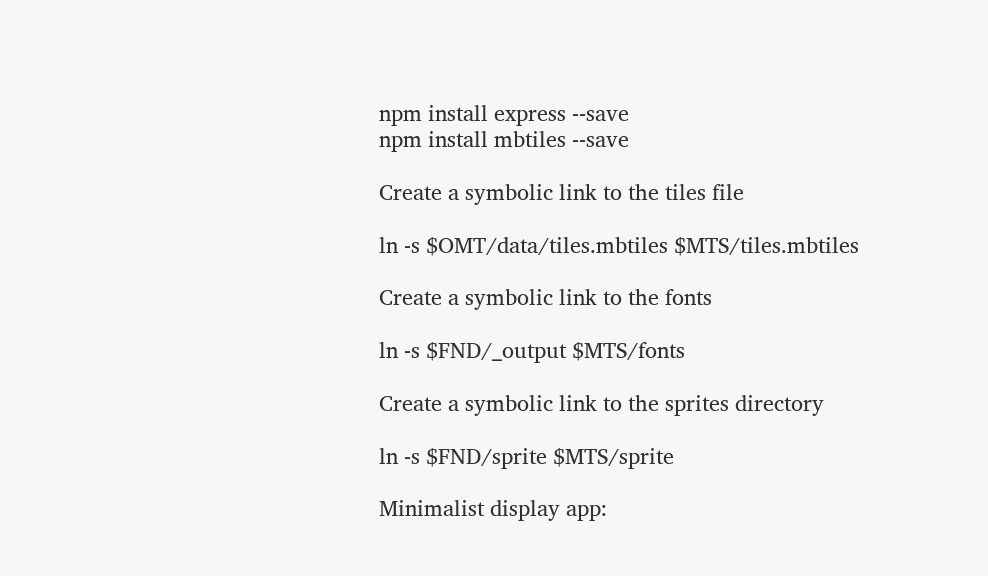npm install express --save
npm install mbtiles --save

Create a symbolic link to the tiles file

ln -s $OMT/data/tiles.mbtiles $MTS/tiles.mbtiles

Create a symbolic link to the fonts

ln -s $FND/_output $MTS/fonts

Create a symbolic link to the sprites directory

ln -s $FND/sprite $MTS/sprite

Minimalist display app: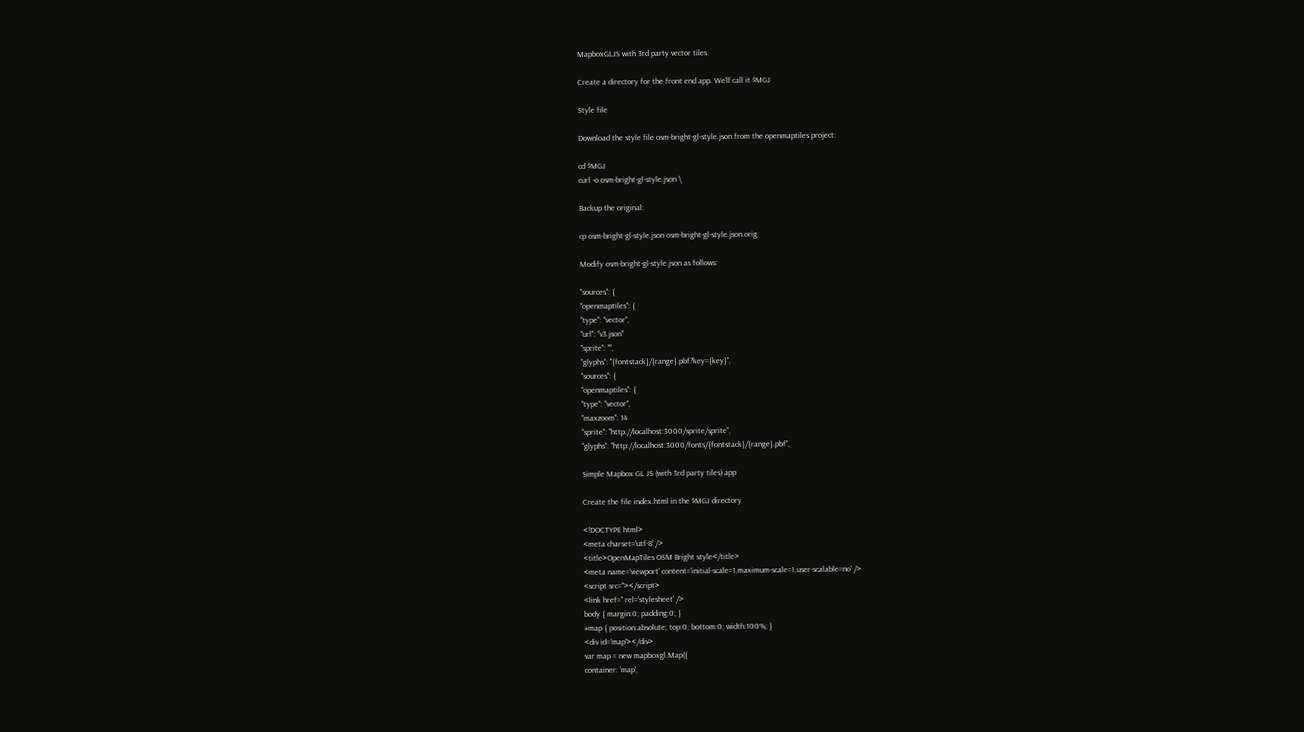MapboxGLJS with 3rd party vector tiles

Create a directory for the front end app. We’ll call it $MGJ

Style file

Download the style file osm-bright-gl-style.json from the openmaptiles project:

cd $MGJ
curl -o osm-bright-gl-style.json \

Backup the original:

cp osm-bright-gl-style.json osm-bright-gl-style.json.orig

Modify osm-bright-gl-style.json as follows:

"sources": {
"openmaptiles": {
"type": "vector",
"url": "v3.json"
"sprite": "",
"glyphs": "{fontstack}/{range}.pbf?key={key}",
"sources": {
"openmaptiles": {
"type": "vector",
"maxzoom": 14
"sprite": "http://localhost:3000/sprite/sprite",
"glyphs": "http://localhost:3000/fonts/{fontstack}/{range}.pbf",

Simple Mapbox GL JS (with 3rd party tiles) app

Create the file index.html in the $MGJ directory

<!DOCTYPE html>
<meta charset='utf-8' />
<title>OpenMapTiles OSM Bright style</title>
<meta name='viewport' content='initial-scale=1,maximum-scale=1,user-scalable=no' />
<script src=''></script>
<link href='' rel='stylesheet' />
body { margin:0; padding:0; }
#map { position:absolute; top:0; bottom:0; width:100%; }
<div id='map'></div>
var map = new mapboxgl.Map({
container: 'map',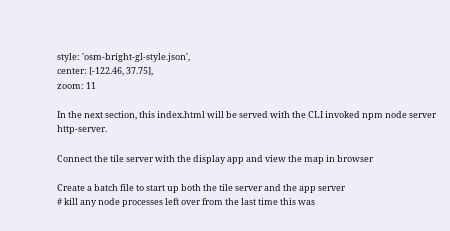style: 'osm-bright-gl-style.json',
center: [-122.46, 37.75],
zoom: 11

In the next section, this index.html will be served with the CLI invoked npm node server http-server.

Connect the tile server with the display app and view the map in browser

Create a batch file to start up both the tile server and the app server
# kill any node processes left over from the last time this was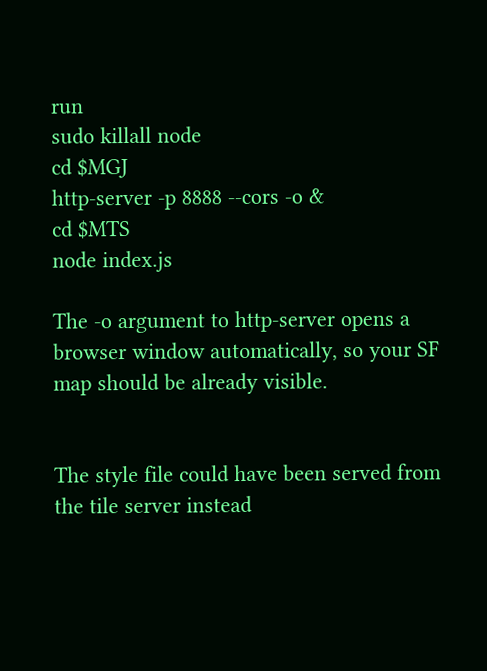run
sudo killall node
cd $MGJ
http-server -p 8888 --cors -o &
cd $MTS
node index.js

The -o argument to http-server opens a browser window automatically, so your SF map should be already visible.


The style file could have been served from the tile server instead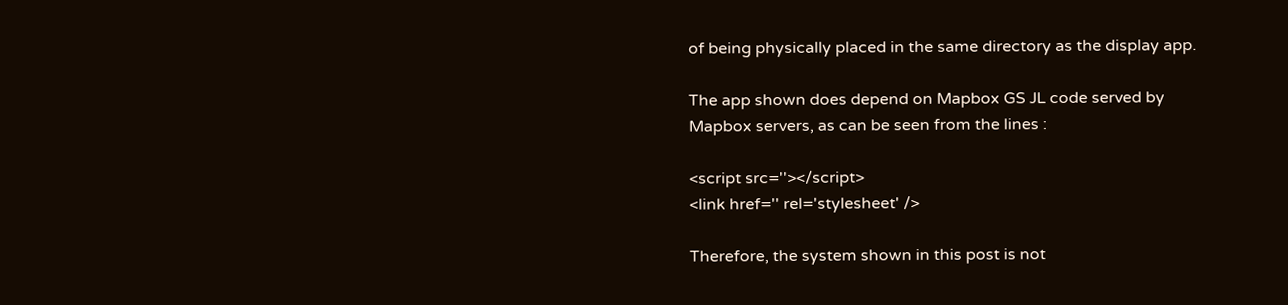of being physically placed in the same directory as the display app.

The app shown does depend on Mapbox GS JL code served by Mapbox servers, as can be seen from the lines :

<script src=''></script>
<link href='' rel='stylesheet' />

Therefore, the system shown in this post is not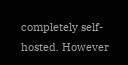completely self-hosted. However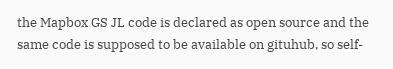the Mapbox GS JL code is declared as open source and the same code is supposed to be available on gituhub, so self-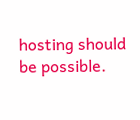hosting should be possible.